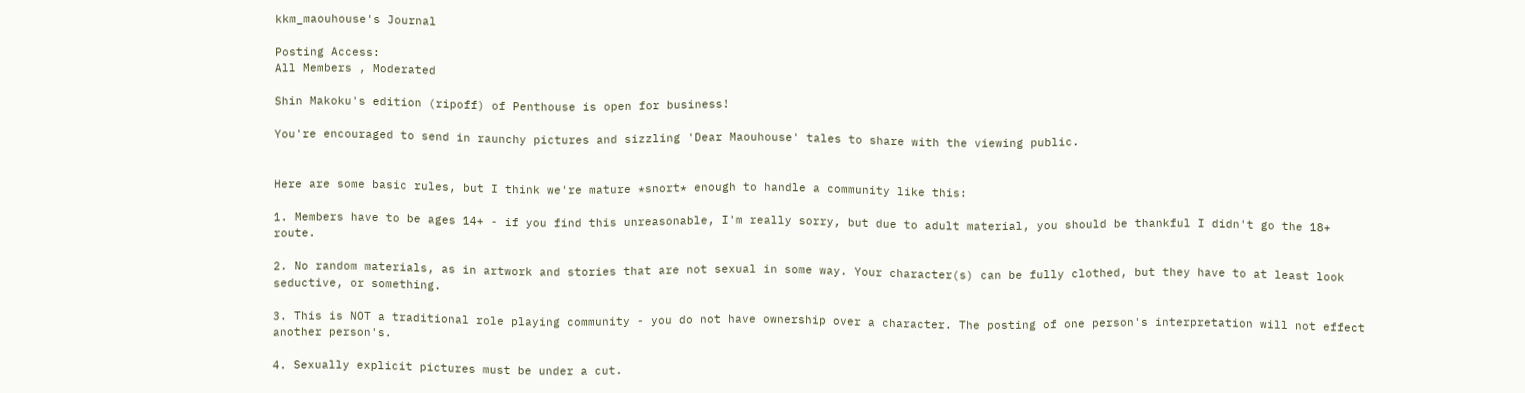kkm_maouhouse's Journal

Posting Access:
All Members , Moderated

Shin Makoku's edition (ripoff) of Penthouse is open for business!

You're encouraged to send in raunchy pictures and sizzling 'Dear Maouhouse' tales to share with the viewing public.


Here are some basic rules, but I think we're mature *snort* enough to handle a community like this:

1. Members have to be ages 14+ - if you find this unreasonable, I'm really sorry, but due to adult material, you should be thankful I didn't go the 18+ route.

2. No random materials, as in artwork and stories that are not sexual in some way. Your character(s) can be fully clothed, but they have to at least look seductive, or something.

3. This is NOT a traditional role playing community - you do not have ownership over a character. The posting of one person's interpretation will not effect another person's.

4. Sexually explicit pictures must be under a cut.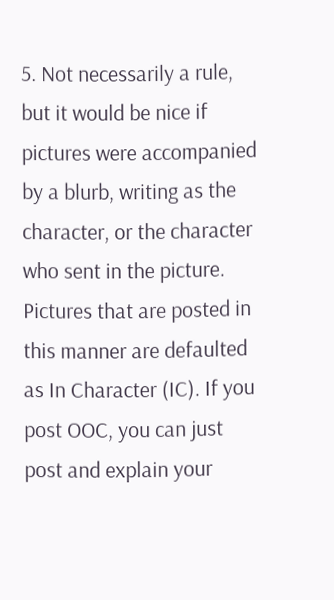5. Not necessarily a rule, but it would be nice if pictures were accompanied by a blurb, writing as the character, or the character who sent in the picture. Pictures that are posted in this manner are defaulted as In Character (IC). If you post OOC, you can just post and explain your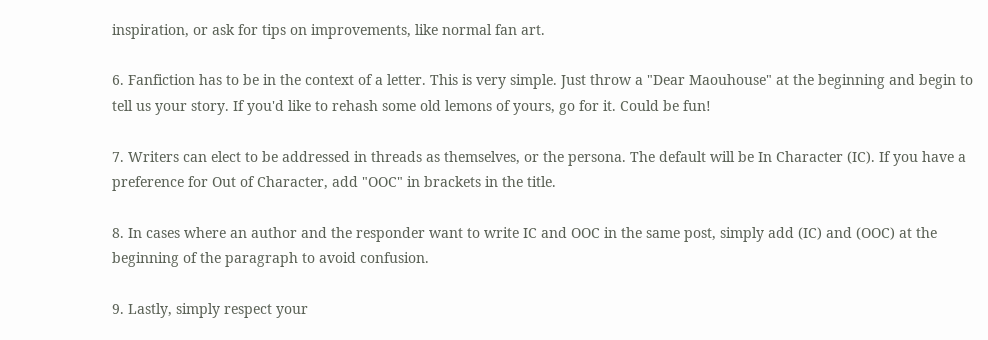inspiration, or ask for tips on improvements, like normal fan art.

6. Fanfiction has to be in the context of a letter. This is very simple. Just throw a "Dear Maouhouse" at the beginning and begin to tell us your story. If you'd like to rehash some old lemons of yours, go for it. Could be fun!

7. Writers can elect to be addressed in threads as themselves, or the persona. The default will be In Character (IC). If you have a preference for Out of Character, add "OOC" in brackets in the title.

8. In cases where an author and the responder want to write IC and OOC in the same post, simply add (IC) and (OOC) at the beginning of the paragraph to avoid confusion.

9. Lastly, simply respect your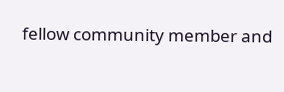fellow community member and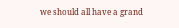we should all have a grand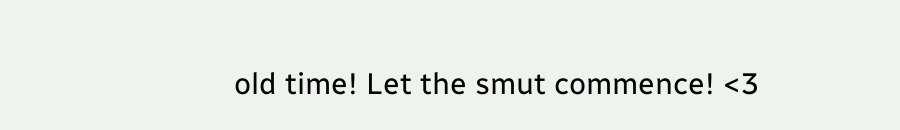old time! Let the smut commence! <3